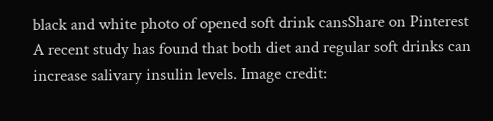black and white photo of opened soft drink cansShare on Pinterest
A recent study has found that both diet and regular soft drinks can increase salivary insulin levels. Image credit: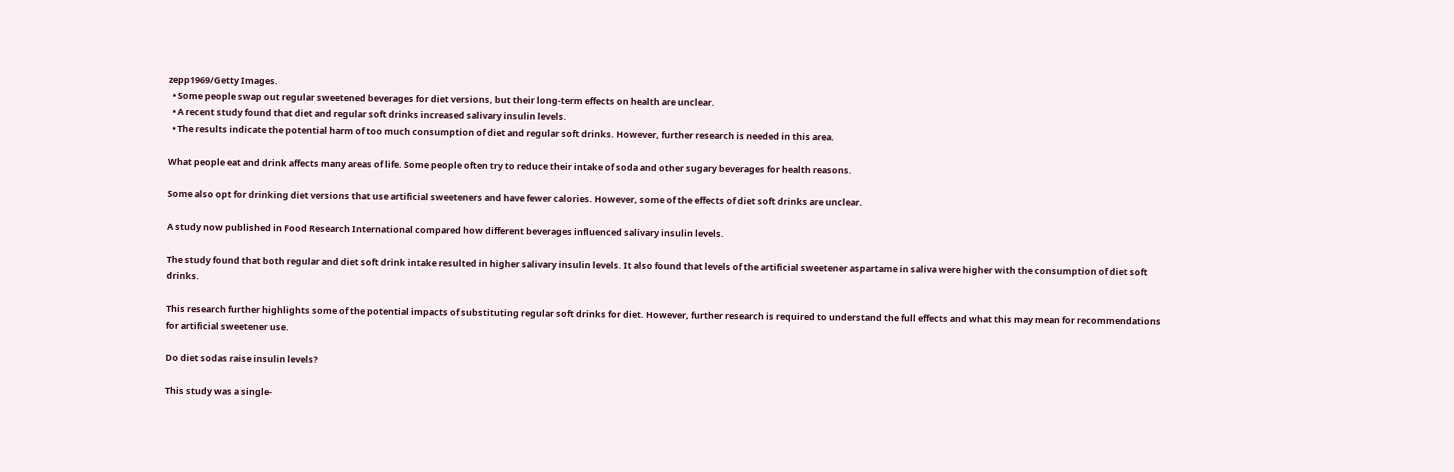zepp1969/Getty Images.
  • Some people swap out regular sweetened beverages for diet versions, but their long-term effects on health are unclear.
  • A recent study found that diet and regular soft drinks increased salivary insulin levels.
  • The results indicate the potential harm of too much consumption of diet and regular soft drinks. However, further research is needed in this area.

What people eat and drink affects many areas of life. Some people often try to reduce their intake of soda and other sugary beverages for health reasons.

Some also opt for drinking diet versions that use artificial sweeteners and have fewer calories. However, some of the effects of diet soft drinks are unclear.

A study now published in Food Research International compared how different beverages influenced salivary insulin levels.

The study found that both regular and diet soft drink intake resulted in higher salivary insulin levels. It also found that levels of the artificial sweetener aspartame in saliva were higher with the consumption of diet soft drinks.

This research further highlights some of the potential impacts of substituting regular soft drinks for diet. However, further research is required to understand the full effects and what this may mean for recommendations for artificial sweetener use.

Do diet sodas raise insulin levels?

This study was a single-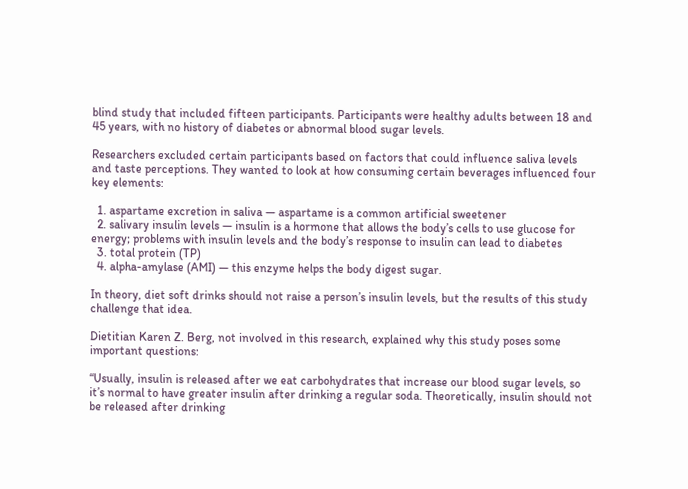blind study that included fifteen participants. Participants were healthy adults between 18 and 45 years, with no history of diabetes or abnormal blood sugar levels.

Researchers excluded certain participants based on factors that could influence saliva levels and taste perceptions. They wanted to look at how consuming certain beverages influenced four key elements:

  1. aspartame excretion in saliva — aspartame is a common artificial sweetener
  2. salivary insulin levels — insulin is a hormone that allows the body’s cells to use glucose for energy; problems with insulin levels and the body’s response to insulin can lead to diabetes
  3. total protein (TP)
  4. alpha-amylase (AMI) — this enzyme helps the body digest sugar.

In theory, diet soft drinks should not raise a person’s insulin levels, but the results of this study challenge that idea.

Dietitian Karen Z. Berg, not involved in this research, explained why this study poses some important questions:

“Usually, insulin is released after we eat carbohydrates that increase our blood sugar levels, so it’s normal to have greater insulin after drinking a regular soda. Theoretically, insulin should not be released after drinking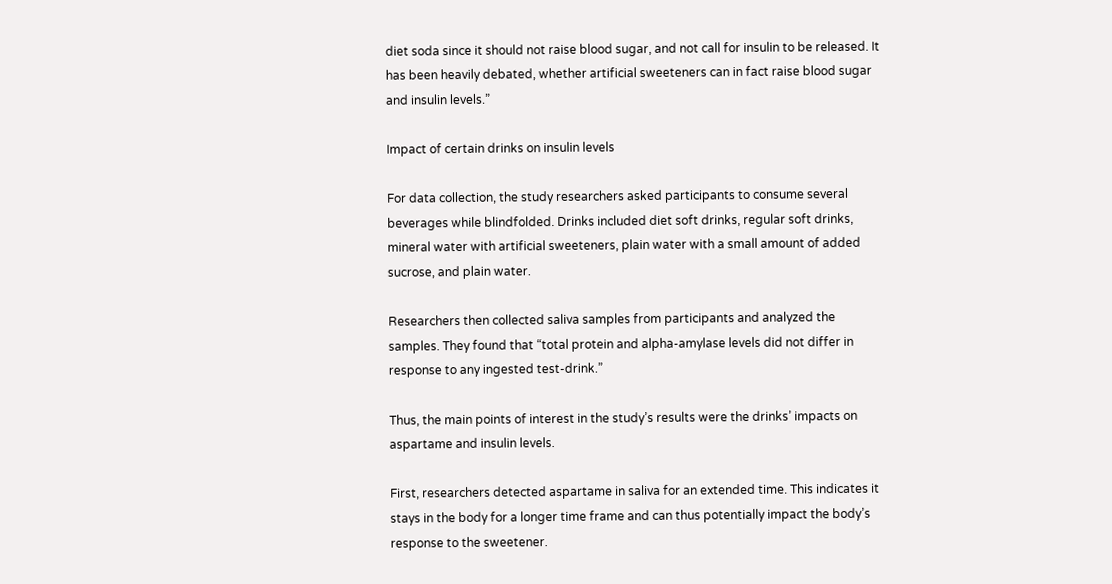diet soda since it should not raise blood sugar, and not call for insulin to be released. It has been heavily debated, whether artificial sweeteners can in fact raise blood sugar and insulin levels.”

Impact of certain drinks on insulin levels

For data collection, the study researchers asked participants to consume several beverages while blindfolded. Drinks included diet soft drinks, regular soft drinks, mineral water with artificial sweeteners, plain water with a small amount of added sucrose, and plain water.

Researchers then collected saliva samples from participants and analyzed the samples. They found that “total protein and alpha-amylase levels did not differ in response to any ingested test-drink.”

Thus, the main points of interest in the study’s results were the drinks’ impacts on aspartame and insulin levels.

First, researchers detected aspartame in saliva for an extended time. This indicates it stays in the body for a longer time frame and can thus potentially impact the body’s response to the sweetener.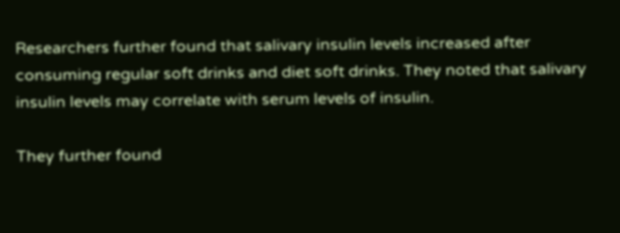Researchers further found that salivary insulin levels increased after consuming regular soft drinks and diet soft drinks. They noted that salivary insulin levels may correlate with serum levels of insulin.

They further found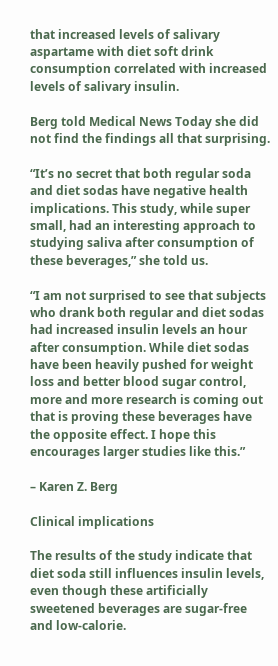that increased levels of salivary aspartame with diet soft drink consumption correlated with increased levels of salivary insulin.

Berg told Medical News Today she did not find the findings all that surprising.

“It’s no secret that both regular soda and diet sodas have negative health implications. This study, while super small, had an interesting approach to studying saliva after consumption of these beverages,” she told us.

“I am not surprised to see that subjects who drank both regular and diet sodas had increased insulin levels an hour after consumption. While diet sodas have been heavily pushed for weight loss and better blood sugar control, more and more research is coming out that is proving these beverages have the opposite effect. I hope this encourages larger studies like this.”

– Karen Z. Berg

Clinical implications

The results of the study indicate that diet soda still influences insulin levels, even though these artificially sweetened beverages are sugar-free and low-calorie.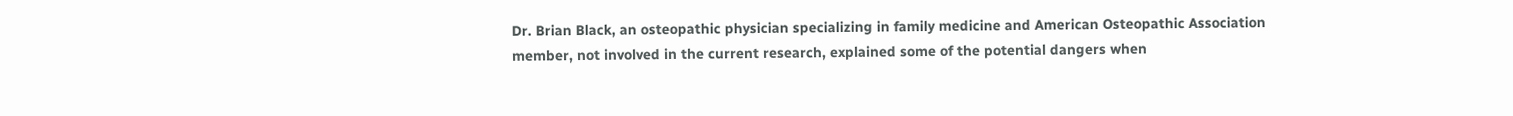Dr. Brian Black, an osteopathic physician specializing in family medicine and American Osteopathic Association member, not involved in the current research, explained some of the potential dangers when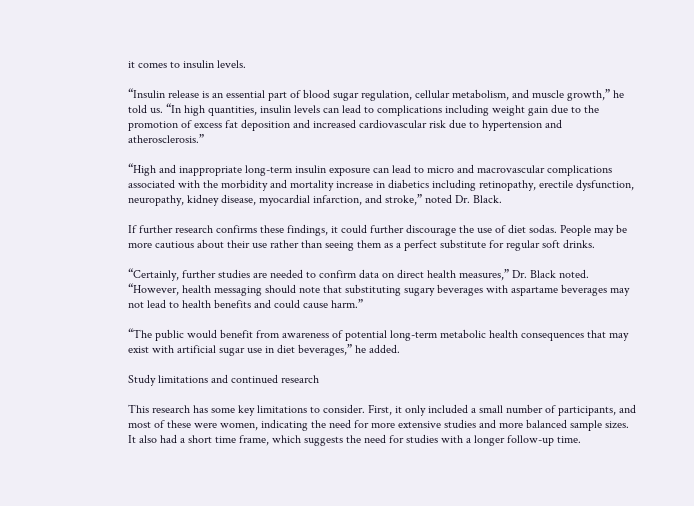it comes to insulin levels.

“Insulin release is an essential part of blood sugar regulation, cellular metabolism, and muscle growth,” he told us. “In high quantities, insulin levels can lead to complications including weight gain due to the promotion of excess fat deposition and increased cardiovascular risk due to hypertension and atherosclerosis.”

“High and inappropriate long-term insulin exposure can lead to micro and macrovascular complications associated with the morbidity and mortality increase in diabetics including retinopathy, erectile dysfunction, neuropathy, kidney disease, myocardial infarction, and stroke,” noted Dr. Black.

If further research confirms these findings, it could further discourage the use of diet sodas. People may be more cautious about their use rather than seeing them as a perfect substitute for regular soft drinks.

“Certainly, further studies are needed to confirm data on direct health measures,” Dr. Black noted. “However, health messaging should note that substituting sugary beverages with aspartame beverages may not lead to health benefits and could cause harm.”

“The public would benefit from awareness of potential long-term metabolic health consequences that may exist with artificial sugar use in diet beverages,” he added.

Study limitations and continued research

This research has some key limitations to consider. First, it only included a small number of participants, and most of these were women, indicating the need for more extensive studies and more balanced sample sizes. It also had a short time frame, which suggests the need for studies with a longer follow-up time.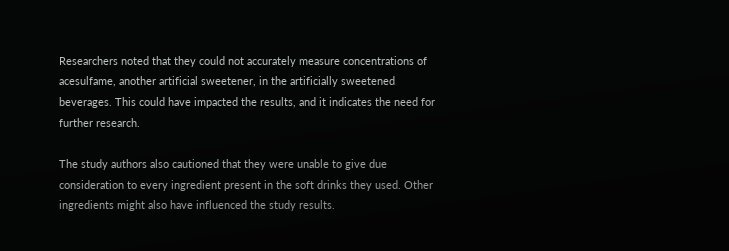Researchers noted that they could not accurately measure concentrations of acesulfame, another artificial sweetener, in the artificially sweetened beverages. This could have impacted the results, and it indicates the need for further research.

The study authors also cautioned that they were unable to give due consideration to every ingredient present in the soft drinks they used. Other ingredients might also have influenced the study results.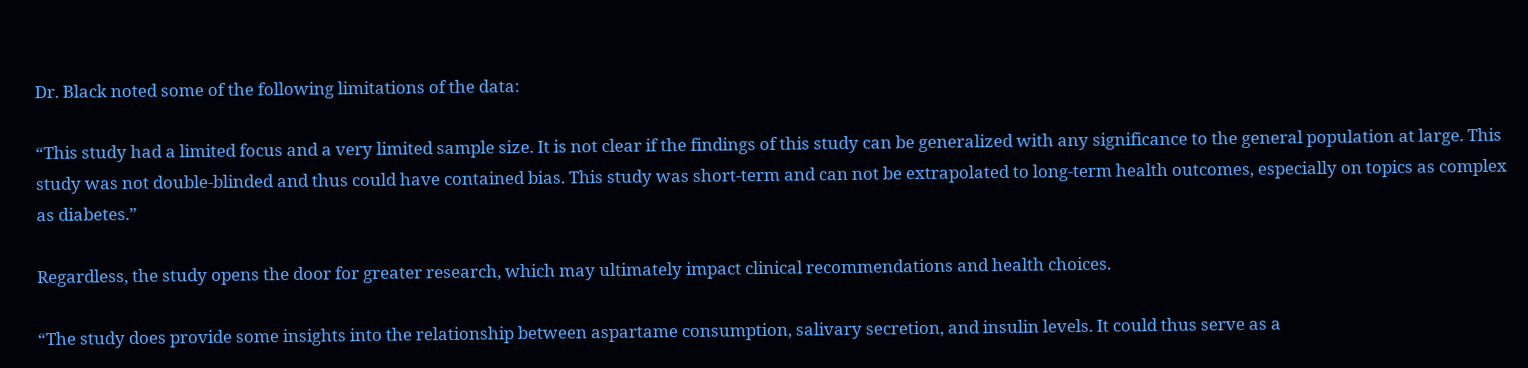Dr. Black noted some of the following limitations of the data:

“This study had a limited focus and a very limited sample size. It is not clear if the findings of this study can be generalized with any significance to the general population at large. This study was not double-blinded and thus could have contained bias. This study was short-term and can not be extrapolated to long-term health outcomes, especially on topics as complex as diabetes.”

Regardless, the study opens the door for greater research, which may ultimately impact clinical recommendations and health choices.

“The study does provide some insights into the relationship between aspartame consumption, salivary secretion, and insulin levels. It could thus serve as a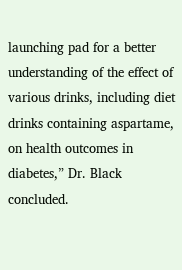launching pad for a better understanding of the effect of various drinks, including diet drinks containing aspartame, on health outcomes in diabetes,” Dr. Black concluded.